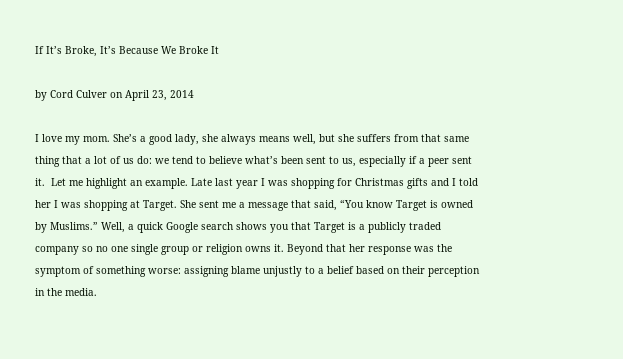If It’s Broke, It’s Because We Broke It

by Cord Culver on April 23, 2014

I love my mom. She’s a good lady, she always means well, but she suffers from that same thing that a lot of us do: we tend to believe what’s been sent to us, especially if a peer sent it.  Let me highlight an example. Late last year I was shopping for Christmas gifts and I told her I was shopping at Target. She sent me a message that said, “You know Target is owned by Muslims.” Well, a quick Google search shows you that Target is a publicly traded company so no one single group or religion owns it. Beyond that her response was the symptom of something worse: assigning blame unjustly to a belief based on their perception in the media.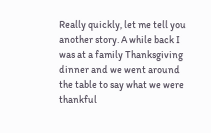Really quickly, let me tell you another story. A while back I was at a family Thanksgiving dinner and we went around the table to say what we were thankful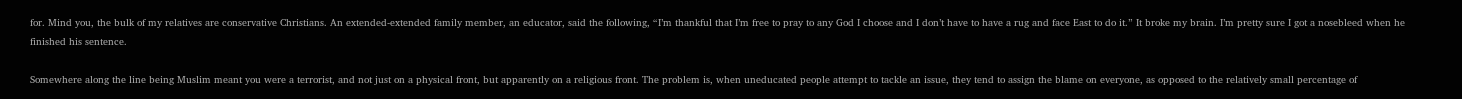for. Mind you, the bulk of my relatives are conservative Christians. An extended-extended family member, an educator, said the following, “I’m thankful that I’m free to pray to any God I choose and I don’t have to have a rug and face East to do it.” It broke my brain. I’m pretty sure I got a nosebleed when he finished his sentence.

Somewhere along the line being Muslim meant you were a terrorist, and not just on a physical front, but apparently on a religious front. The problem is, when uneducated people attempt to tackle an issue, they tend to assign the blame on everyone, as opposed to the relatively small percentage of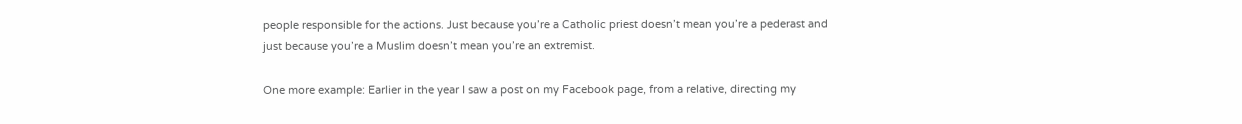people responsible for the actions. Just because you’re a Catholic priest doesn’t mean you’re a pederast and just because you’re a Muslim doesn’t mean you’re an extremist.

One more example: Earlier in the year I saw a post on my Facebook page, from a relative, directing my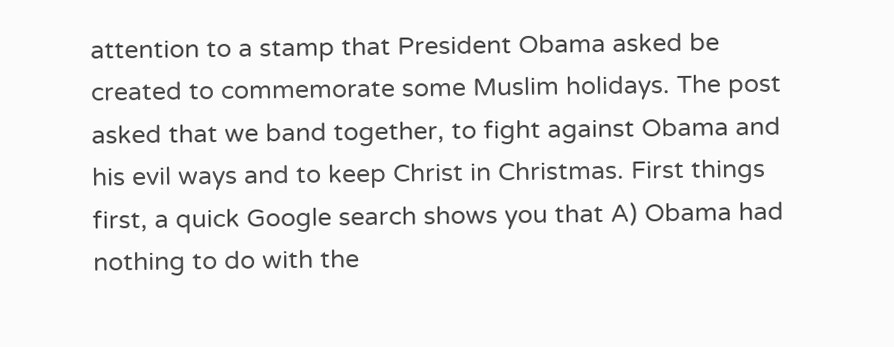attention to a stamp that President Obama asked be created to commemorate some Muslim holidays. The post asked that we band together, to fight against Obama and his evil ways and to keep Christ in Christmas. First things first, a quick Google search shows you that A) Obama had nothing to do with the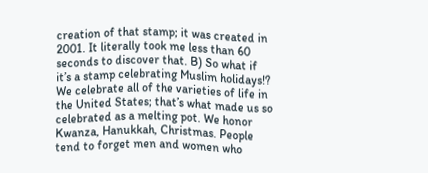creation of that stamp; it was created in 2001. It literally took me less than 60 seconds to discover that. B) So what if it’s a stamp celebrating Muslim holidays!?  We celebrate all of the varieties of life in the United States; that’s what made us so celebrated as a melting pot. We honor Kwanza, Hanukkah, Christmas. People tend to forget men and women who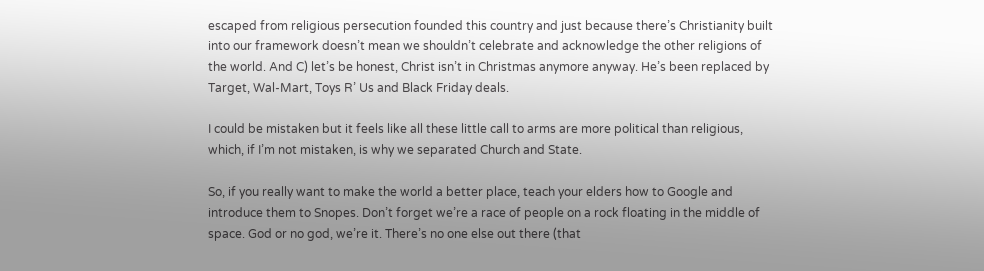escaped from religious persecution founded this country and just because there’s Christianity built into our framework doesn’t mean we shouldn’t celebrate and acknowledge the other religions of the world. And C) let’s be honest, Christ isn’t in Christmas anymore anyway. He’s been replaced by Target, Wal-Mart, Toys R’ Us and Black Friday deals.

I could be mistaken but it feels like all these little call to arms are more political than religious, which, if I’m not mistaken, is why we separated Church and State.

So, if you really want to make the world a better place, teach your elders how to Google and introduce them to Snopes. Don’t forget we’re a race of people on a rock floating in the middle of space. God or no god, we’re it. There’s no one else out there (that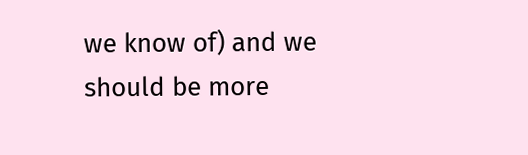we know of) and we should be more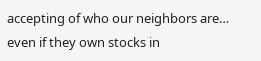accepting of who our neighbors are… even if they own stocks in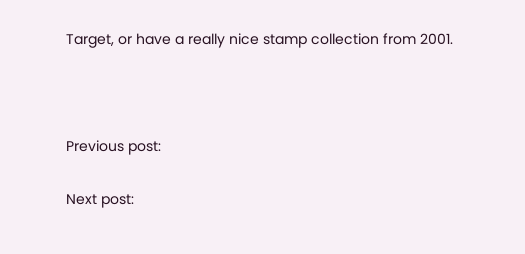Target, or have a really nice stamp collection from 2001.



Previous post:

Next post: